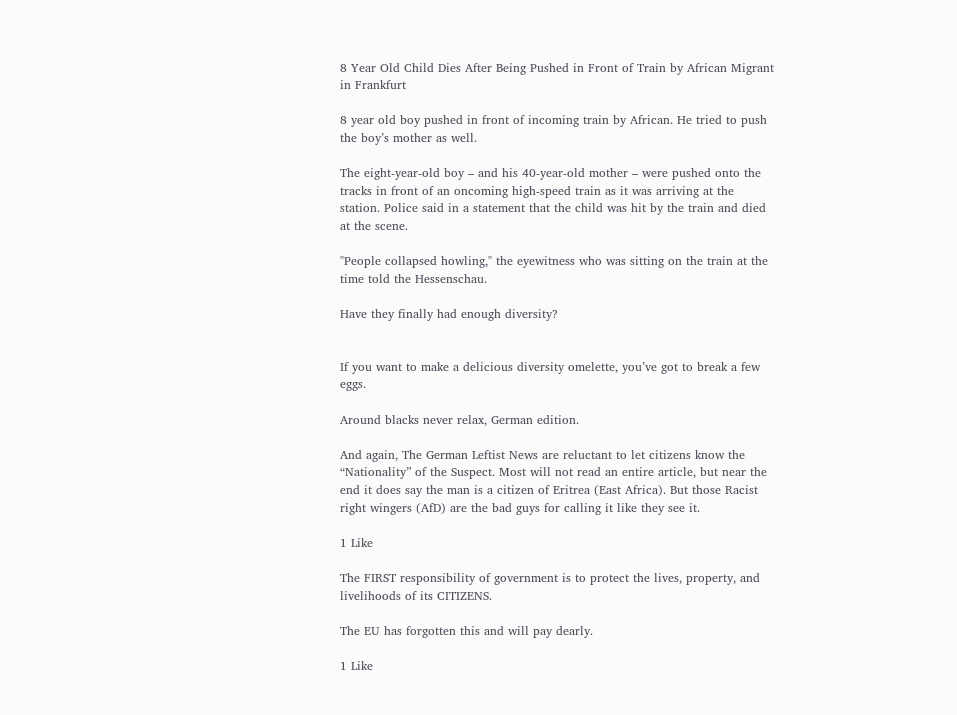8 Year Old Child Dies After Being Pushed in Front of Train by African Migrant in Frankfurt

8 year old boy pushed in front of incoming train by African. He tried to push the boy’s mother as well.

The eight-year-old boy – and his 40-year-old mother – were pushed onto the tracks in front of an oncoming high-speed train as it was arriving at the station. Police said in a statement that the child was hit by the train and died at the scene.

"People collapsed howling," the eyewitness who was sitting on the train at the time told the Hessenschau.

Have they finally had enough diversity?


If you want to make a delicious diversity omelette, you’ve got to break a few eggs.

Around blacks never relax, German edition.

And again, The German Leftist News are reluctant to let citizens know the “Nationality” of the Suspect. Most will not read an entire article, but near the end it does say the man is a citizen of Eritrea (East Africa). But those Racist right wingers (AfD) are the bad guys for calling it like they see it.

1 Like

The FIRST responsibility of government is to protect the lives, property, and livelihoods of its CITIZENS.

The EU has forgotten this and will pay dearly.

1 Like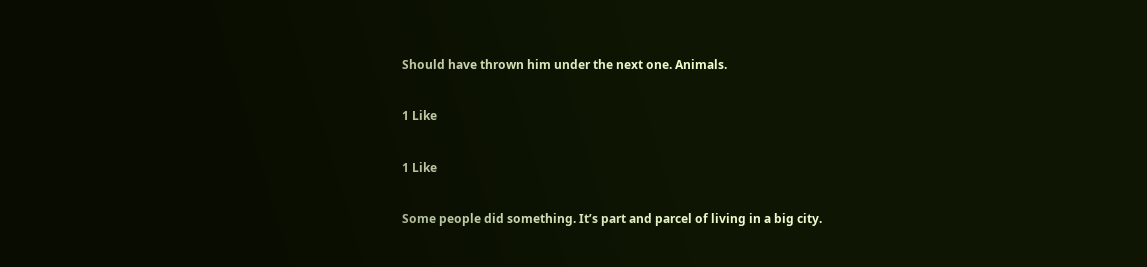Should have thrown him under the next one. Animals.

1 Like

1 Like

Some people did something. It’s part and parcel of living in a big city.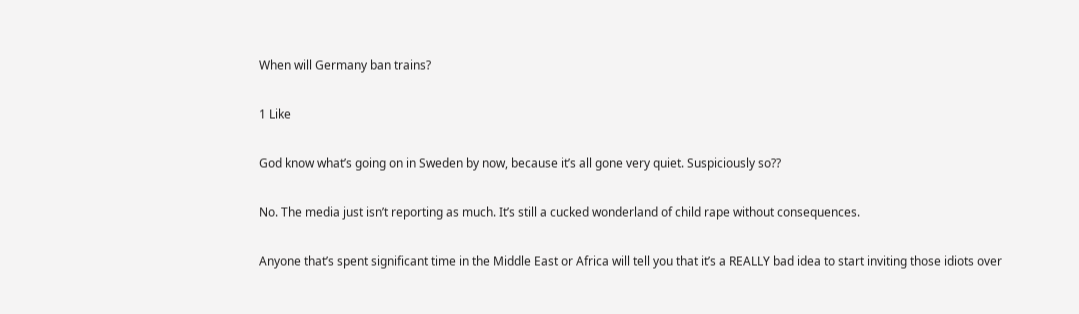When will Germany ban trains?

1 Like

God know what’s going on in Sweden by now, because it’s all gone very quiet. Suspiciously so??

No. The media just isn’t reporting as much. It’s still a cucked wonderland of child rape without consequences.

Anyone that’s spent significant time in the Middle East or Africa will tell you that it’s a REALLY bad idea to start inviting those idiots over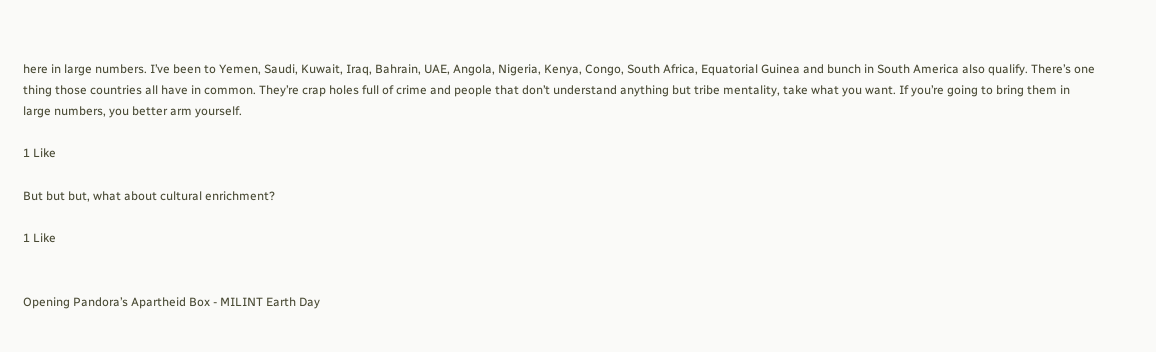here in large numbers. I’ve been to Yemen, Saudi, Kuwait, Iraq, Bahrain, UAE, Angola, Nigeria, Kenya, Congo, South Africa, Equatorial Guinea and bunch in South America also qualify. There’s one thing those countries all have in common. They’re crap holes full of crime and people that don’t understand anything but tribe mentality, take what you want. If you’re going to bring them in large numbers, you better arm yourself.

1 Like

But but but, what about cultural enrichment?

1 Like


Opening Pandora’s Apartheid Box - MILINT Earth Day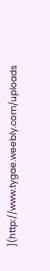](http://www.tygae.weebly.com/uploads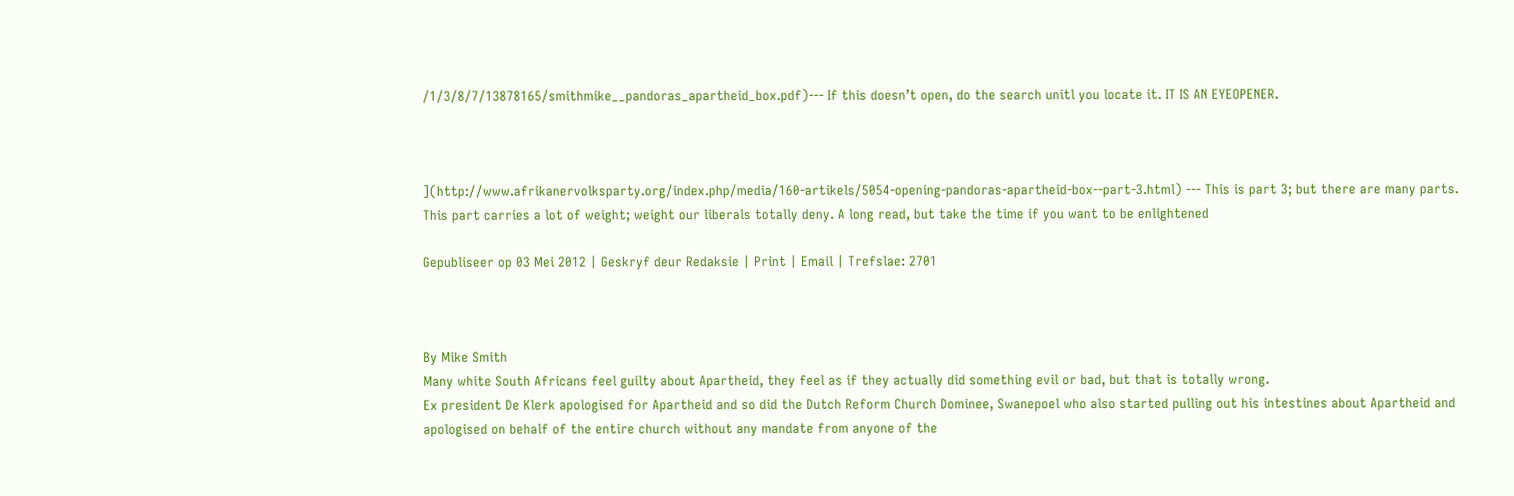/1/3/8/7/13878165/smithmike__pandoras_apartheid_box.pdf)--- If this doesn’t open, do the search unitl you locate it. IT IS AN EYEOPENER.



](http://www.afrikanervolksparty.org/index.php/media/160-artikels/5054-opening-pandoras-apartheid-box--part-3.html) --- This is part 3; but there are many parts. This part carries a lot of weight; weight our liberals totally deny. A long read, but take the time if you want to be enlightened

Gepubliseer op 03 Mei 2012 | Geskryf deur Redaksie | Print | Email | Trefslae: 2701



By Mike Smith
Many white South Africans feel guilty about Apartheid, they feel as if they actually did something evil or bad, but that is totally wrong.
Ex president De Klerk apologised for Apartheid and so did the Dutch Reform Church Dominee, Swanepoel who also started pulling out his intestines about Apartheid and apologised on behalf of the entire church without any mandate from anyone of the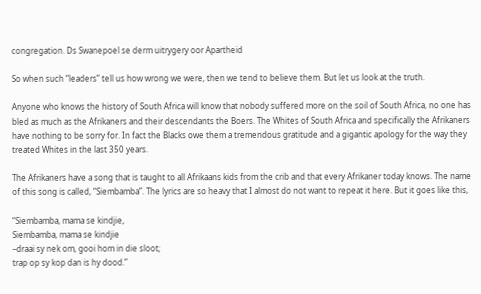congregation. Ds Swanepoel se derm uitrygery oor Apartheid

So when such “leaders” tell us how wrong we were, then we tend to believe them. But let us look at the truth.

Anyone who knows the history of South Africa will know that nobody suffered more on the soil of South Africa, no one has bled as much as the Afrikaners and their descendants the Boers. The Whites of South Africa and specifically the Afrikaners have nothing to be sorry for. In fact the Blacks owe them a tremendous gratitude and a gigantic apology for the way they treated Whites in the last 350 years.

The Afrikaners have a song that is taught to all Afrikaans kids from the crib and that every Afrikaner today knows. The name of this song is called, “Siembamba”. The lyrics are so heavy that I almost do not want to repeat it here. But it goes like this,

“Siembamba, mama se kindjie,
Siembamba, mama se kindjie
–draai sy nek om, gooi hom in die sloot;
trap op sy kop dan is hy dood.”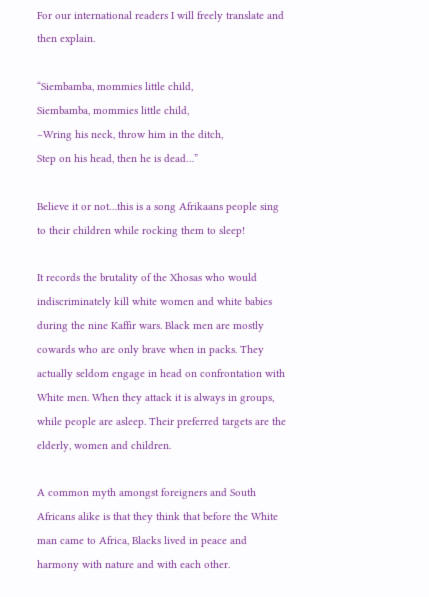For our international readers I will freely translate and then explain.

“Siembamba, mommies little child,
Siembamba, mommies little child,
–Wring his neck, throw him in the ditch,
Step on his head, then he is dead…”

Believe it or not…this is a song Afrikaans people sing to their children while rocking them to sleep!

It records the brutality of the Xhosas who would indiscriminately kill white women and white babies during the nine Kaffir wars. Black men are mostly cowards who are only brave when in packs. They actually seldom engage in head on confrontation with White men. When they attack it is always in groups, while people are asleep. Their preferred targets are the elderly, women and children.

A common myth amongst foreigners and South Africans alike is that they think that before the White man came to Africa, Blacks lived in peace and harmony with nature and with each other.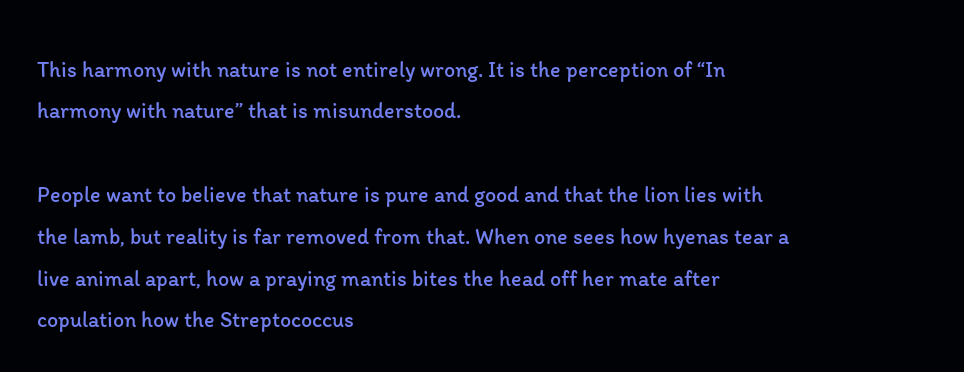This harmony with nature is not entirely wrong. It is the perception of “In harmony with nature” that is misunderstood.

People want to believe that nature is pure and good and that the lion lies with the lamb, but reality is far removed from that. When one sees how hyenas tear a live animal apart, how a praying mantis bites the head off her mate after copulation how the Streptococcus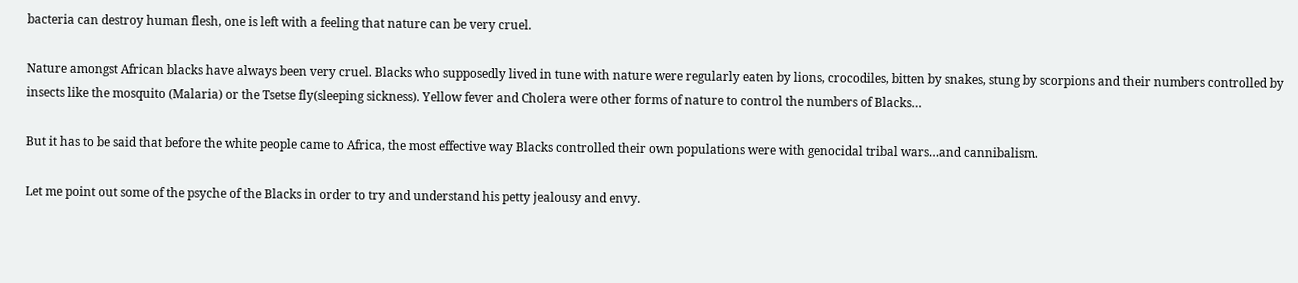bacteria can destroy human flesh, one is left with a feeling that nature can be very cruel.

Nature amongst African blacks have always been very cruel. Blacks who supposedly lived in tune with nature were regularly eaten by lions, crocodiles, bitten by snakes, stung by scorpions and their numbers controlled by insects like the mosquito (Malaria) or the Tsetse fly(sleeping sickness). Yellow fever and Cholera were other forms of nature to control the numbers of Blacks…

But it has to be said that before the white people came to Africa, the most effective way Blacks controlled their own populations were with genocidal tribal wars…and cannibalism.

Let me point out some of the psyche of the Blacks in order to try and understand his petty jealousy and envy.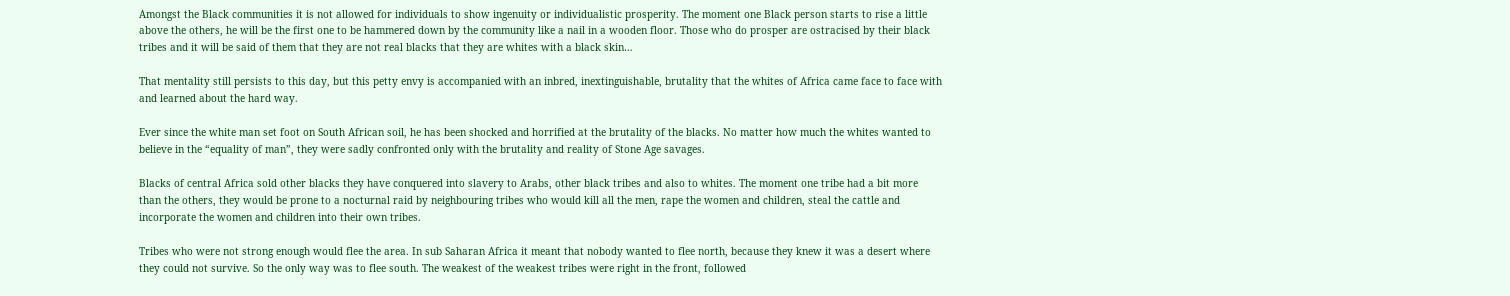Amongst the Black communities it is not allowed for individuals to show ingenuity or individualistic prosperity. The moment one Black person starts to rise a little above the others, he will be the first one to be hammered down by the community like a nail in a wooden floor. Those who do prosper are ostracised by their black tribes and it will be said of them that they are not real blacks that they are whites with a black skin…

That mentality still persists to this day, but this petty envy is accompanied with an inbred, inextinguishable, brutality that the whites of Africa came face to face with and learned about the hard way.

Ever since the white man set foot on South African soil, he has been shocked and horrified at the brutality of the blacks. No matter how much the whites wanted to believe in the “equality of man”, they were sadly confronted only with the brutality and reality of Stone Age savages.

Blacks of central Africa sold other blacks they have conquered into slavery to Arabs, other black tribes and also to whites. The moment one tribe had a bit more than the others, they would be prone to a nocturnal raid by neighbouring tribes who would kill all the men, rape the women and children, steal the cattle and incorporate the women and children into their own tribes.

Tribes who were not strong enough would flee the area. In sub Saharan Africa it meant that nobody wanted to flee north, because they knew it was a desert where they could not survive. So the only way was to flee south. The weakest of the weakest tribes were right in the front, followed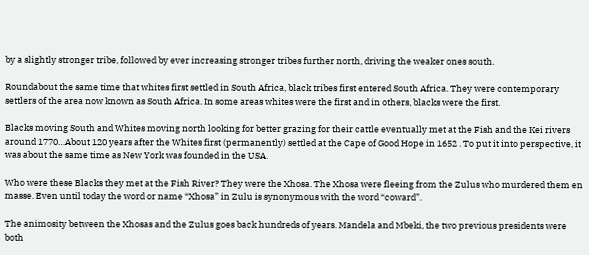by a slightly stronger tribe, followed by ever increasing stronger tribes further north, driving the weaker ones south.

Roundabout the same time that whites first settled in South Africa, black tribes first entered South Africa. They were contemporary settlers of the area now known as South Africa. In some areas whites were the first and in others, blacks were the first.

Blacks moving South and Whites moving north looking for better grazing for their cattle eventually met at the Fish and the Kei rivers around 1770…About 120 years after the Whites first (permanently) settled at the Cape of Good Hope in 1652 . To put it into perspective, it was about the same time as New York was founded in the USA.

Who were these Blacks they met at the Fish River? They were the Xhosa. The Xhosa were fleeing from the Zulus who murdered them en masse. Even until today the word or name “Xhosa” in Zulu is synonymous with the word “coward”.

The animosity between the Xhosas and the Zulus goes back hundreds of years. Mandela and Mbeki, the two previous presidents were both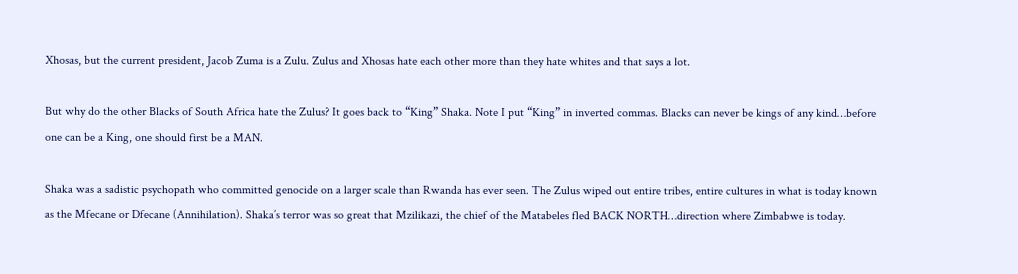Xhosas, but the current president, Jacob Zuma is a Zulu. Zulus and Xhosas hate each other more than they hate whites and that says a lot.

But why do the other Blacks of South Africa hate the Zulus? It goes back to “King” Shaka. Note I put “King” in inverted commas. Blacks can never be kings of any kind…before one can be a King, one should first be a MAN.

Shaka was a sadistic psychopath who committed genocide on a larger scale than Rwanda has ever seen. The Zulus wiped out entire tribes, entire cultures in what is today known as the Mfecane or Dfecane (Annihilation). Shaka’s terror was so great that Mzilikazi, the chief of the Matabeles fled BACK NORTH…direction where Zimbabwe is today.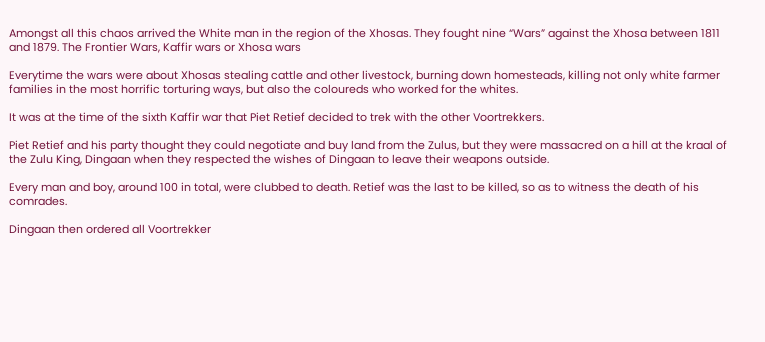Amongst all this chaos arrived the White man in the region of the Xhosas. They fought nine “Wars” against the Xhosa between 1811 and 1879. The Frontier Wars, Kaffir wars or Xhosa wars

Everytime the wars were about Xhosas stealing cattle and other livestock, burning down homesteads, killing not only white farmer families in the most horrific torturing ways, but also the coloureds who worked for the whites.

It was at the time of the sixth Kaffir war that Piet Retief decided to trek with the other Voortrekkers.

Piet Retief and his party thought they could negotiate and buy land from the Zulus, but they were massacred on a hill at the kraal of the Zulu King, Dingaan when they respected the wishes of Dingaan to leave their weapons outside.

Every man and boy, around 100 in total, were clubbed to death. Retief was the last to be killed, so as to witness the death of his comrades.

Dingaan then ordered all Voortrekker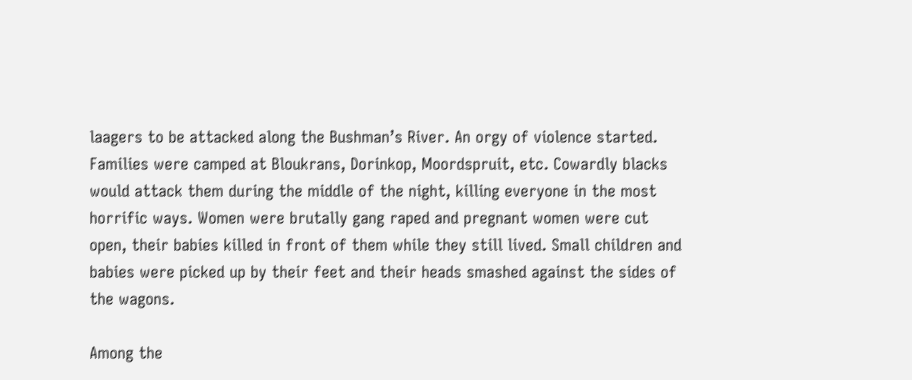laagers to be attacked along the Bushman’s River. An orgy of violence started. Families were camped at Bloukrans, Dorinkop, Moordspruit, etc. Cowardly blacks would attack them during the middle of the night, killing everyone in the most horrific ways. Women were brutally gang raped and pregnant women were cut open, their babies killed in front of them while they still lived. Small children and babies were picked up by their feet and their heads smashed against the sides of the wagons.

Among the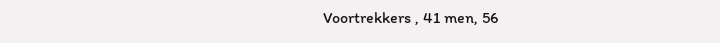Voortrekkers , 41 men, 56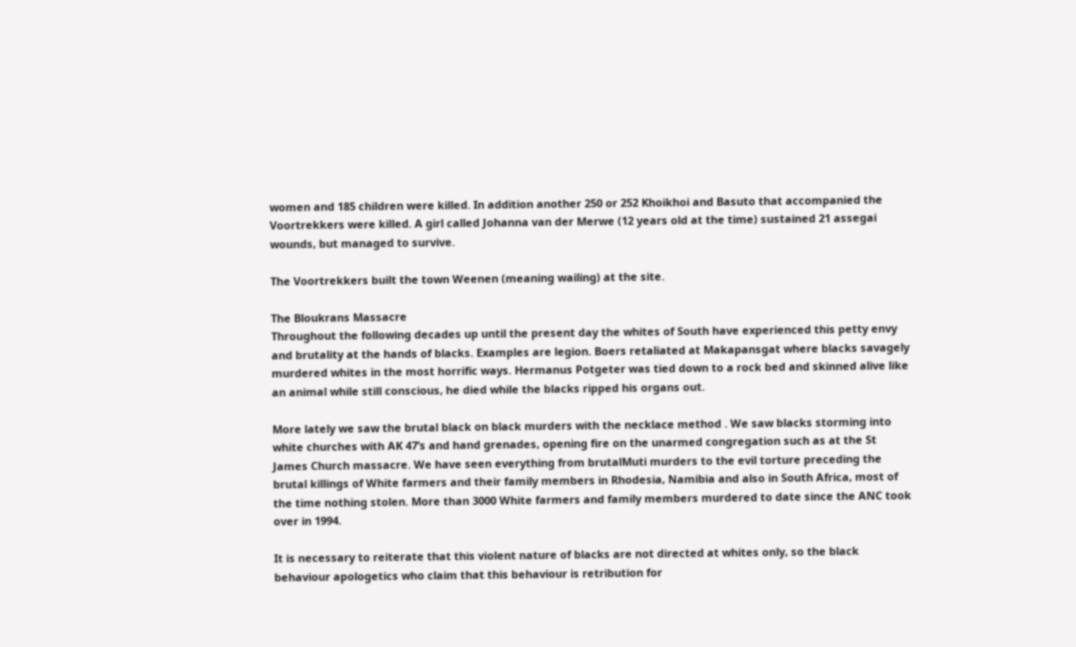women and 185 children were killed. In addition another 250 or 252 Khoikhoi and Basuto that accompanied the Voortrekkers were killed. A girl called Johanna van der Merwe (12 years old at the time) sustained 21 assegai wounds, but managed to survive.

The Voortrekkers built the town Weenen (meaning wailing) at the site.

The Bloukrans Massacre
Throughout the following decades up until the present day the whites of South have experienced this petty envy and brutality at the hands of blacks. Examples are legion. Boers retaliated at Makapansgat where blacks savagely murdered whites in the most horrific ways. Hermanus Potgeter was tied down to a rock bed and skinned alive like an animal while still conscious, he died while the blacks ripped his organs out.

More lately we saw the brutal black on black murders with the necklace method . We saw blacks storming into white churches with AK 47’s and hand grenades, opening fire on the unarmed congregation such as at the St James Church massacre. We have seen everything from brutalMuti murders to the evil torture preceding the brutal killings of White farmers and their family members in Rhodesia, Namibia and also in South Africa, most of the time nothing stolen. More than 3000 White farmers and family members murdered to date since the ANC took over in 1994.

It is necessary to reiterate that this violent nature of blacks are not directed at whites only, so the black behaviour apologetics who claim that this behaviour is retribution for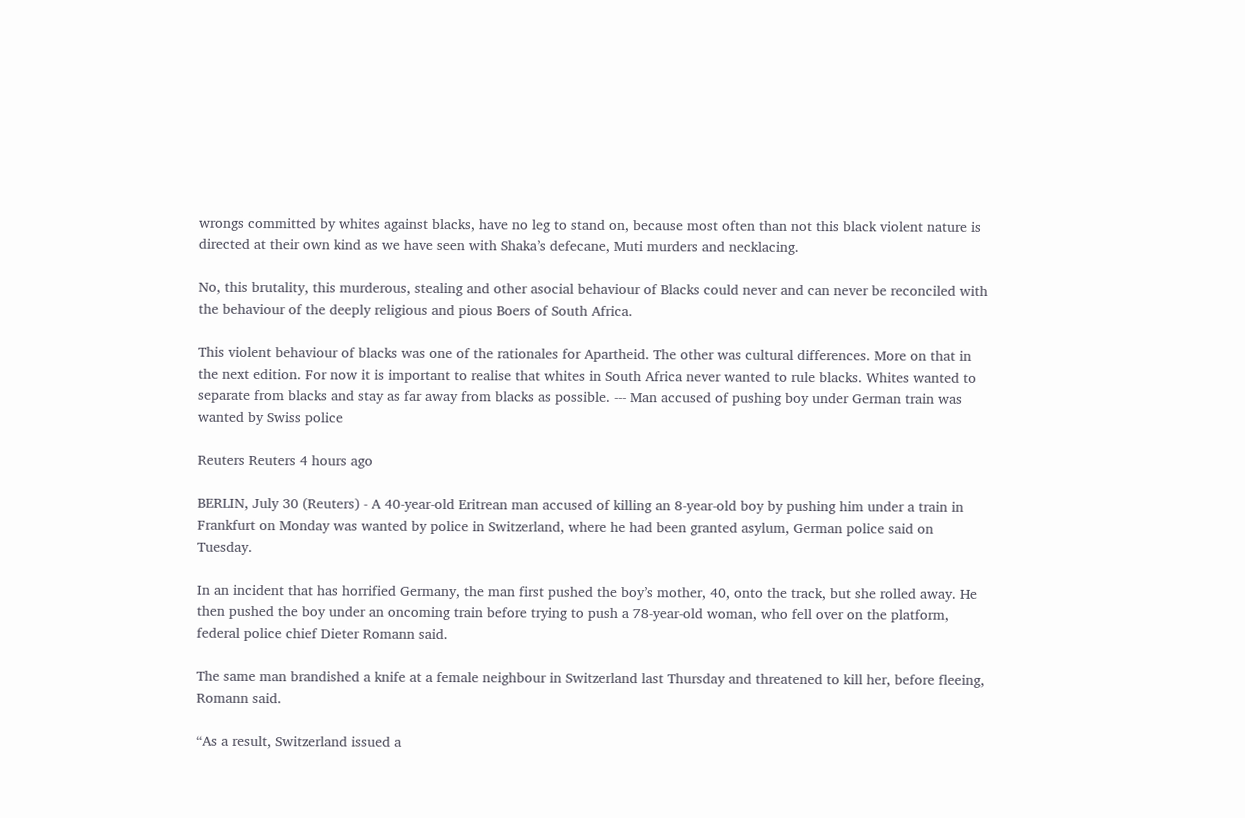wrongs committed by whites against blacks, have no leg to stand on, because most often than not this black violent nature is directed at their own kind as we have seen with Shaka’s defecane, Muti murders and necklacing.

No, this brutality, this murderous, stealing and other asocial behaviour of Blacks could never and can never be reconciled with the behaviour of the deeply religious and pious Boers of South Africa.

This violent behaviour of blacks was one of the rationales for Apartheid. The other was cultural differences. More on that in the next edition. For now it is important to realise that whites in South Africa never wanted to rule blacks. Whites wanted to separate from blacks and stay as far away from blacks as possible. --- Man accused of pushing boy under German train was wanted by Swiss police

Reuters Reuters 4 hours ago

BERLIN, July 30 (Reuters) - A 40-year-old Eritrean man accused of killing an 8-year-old boy by pushing him under a train in Frankfurt on Monday was wanted by police in Switzerland, where he had been granted asylum, German police said on Tuesday.

In an incident that has horrified Germany, the man first pushed the boy’s mother, 40, onto the track, but she rolled away. He then pushed the boy under an oncoming train before trying to push a 78-year-old woman, who fell over on the platform, federal police chief Dieter Romann said.

The same man brandished a knife at a female neighbour in Switzerland last Thursday and threatened to kill her, before fleeing, Romann said.

“As a result, Switzerland issued a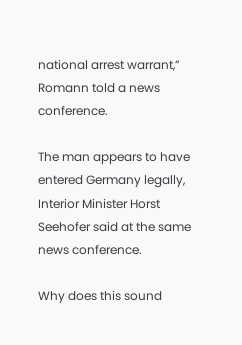national arrest warrant,” Romann told a news conference.

The man appears to have entered Germany legally, Interior Minister Horst Seehofer said at the same news conference.

Why does this sound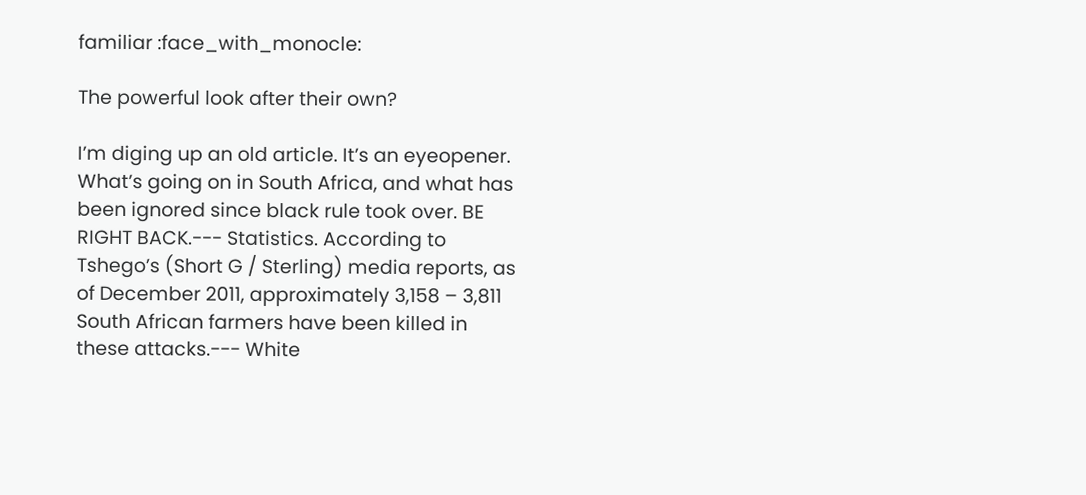familiar :face_with_monocle:

The powerful look after their own?

I’m diging up an old article. It’s an eyeopener. What’s going on in South Africa, and what has been ignored since black rule took over. BE RIGHT BACK.--- Statistics. According to Tshego’s (Short G / Sterling) media reports, as of December 2011, approximately 3,158 – 3,811 South African farmers have been killed in these attacks.--- White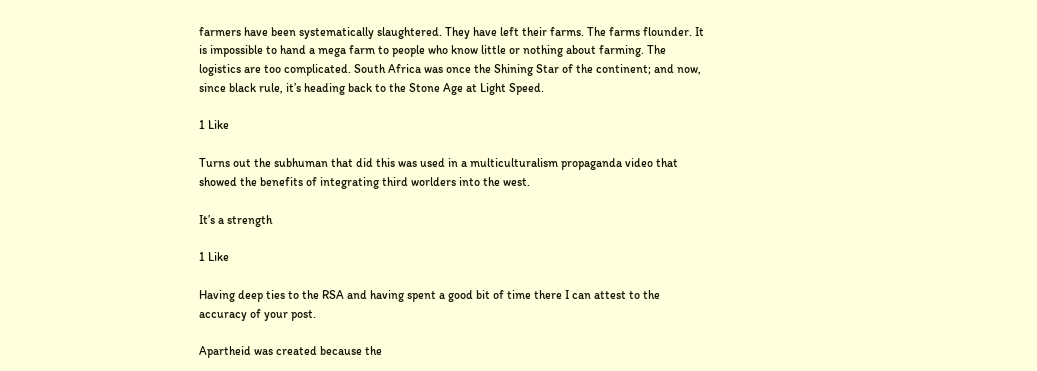farmers have been systematically slaughtered. They have left their farms. The farms flounder. It is impossible to hand a mega farm to people who know little or nothing about farming. The logistics are too complicated. South Africa was once the Shining Star of the continent; and now, since black rule, it’s heading back to the Stone Age at Light Speed.

1 Like

Turns out the subhuman that did this was used in a multiculturalism propaganda video that showed the benefits of integrating third worlders into the west.

It’s a strength

1 Like

Having deep ties to the RSA and having spent a good bit of time there I can attest to the accuracy of your post.

Apartheid was created because the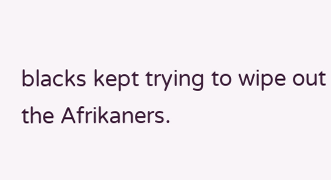blacks kept trying to wipe out the Afrikaners.